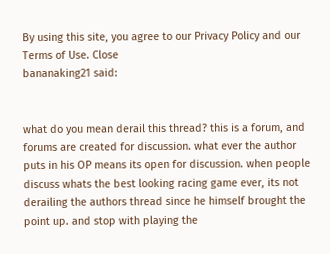By using this site, you agree to our Privacy Policy and our Terms of Use. Close
bananaking21 said:


what do you mean derail this thread? this is a forum, and forums are created for discussion. what ever the author puts in his OP means its open for discussion. when people discuss whats the best looking racing game ever, its not derailing the authors thread since he himself brought the point up. and stop with playing the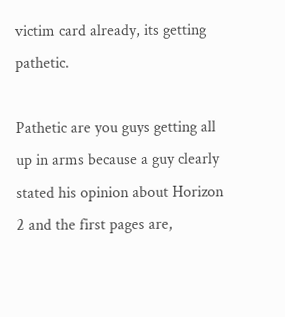victim card already, its getting pathetic.

Pathetic are you guys getting all up in arms because a guy clearly stated his opinion about Horizon 2 and the first pages are,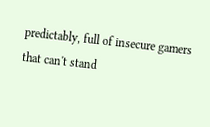predictably, full of insecure gamers that can't stand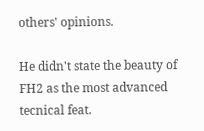others' opinions.

He didn't state the beauty of FH2 as the most advanced tecnical feat.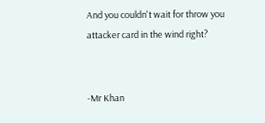And you couldn't wait for throw you attacker card in the wind right?


-Mr Khan